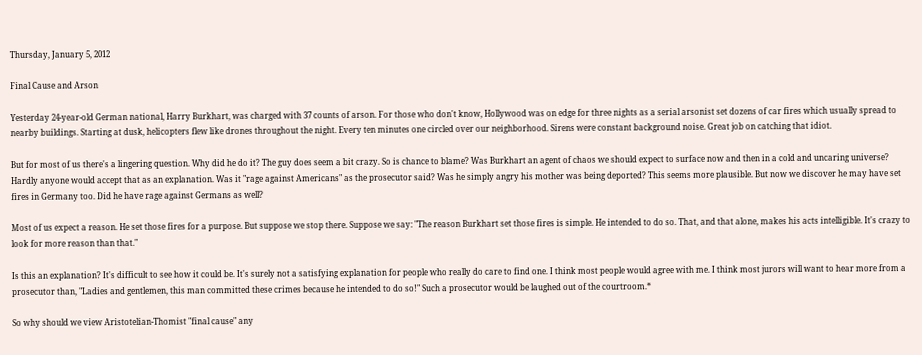Thursday, January 5, 2012

Final Cause and Arson

Yesterday 24-year-old German national, Harry Burkhart, was charged with 37 counts of arson. For those who don't know, Hollywood was on edge for three nights as a serial arsonist set dozens of car fires which usually spread to nearby buildings. Starting at dusk, helicopters flew like drones throughout the night. Every ten minutes one circled over our neighborhood. Sirens were constant background noise. Great job on catching that idiot.

But for most of us there's a lingering question. Why did he do it? The guy does seem a bit crazy. So is chance to blame? Was Burkhart an agent of chaos we should expect to surface now and then in a cold and uncaring universe? Hardly anyone would accept that as an explanation. Was it "rage against Americans" as the prosecutor said? Was he simply angry his mother was being deported? This seems more plausible. But now we discover he may have set fires in Germany too. Did he have rage against Germans as well?

Most of us expect a reason. He set those fires for a purpose. But suppose we stop there. Suppose we say: "The reason Burkhart set those fires is simple. He intended to do so. That, and that alone, makes his acts intelligible. It's crazy to look for more reason than that."

Is this an explanation? It's difficult to see how it could be. It's surely not a satisfying explanation for people who really do care to find one. I think most people would agree with me. I think most jurors will want to hear more from a prosecutor than, "Ladies and gentlemen, this man committed these crimes because he intended to do so!" Such a prosecutor would be laughed out of the courtroom.*

So why should we view Aristotelian-Thomist "final cause" any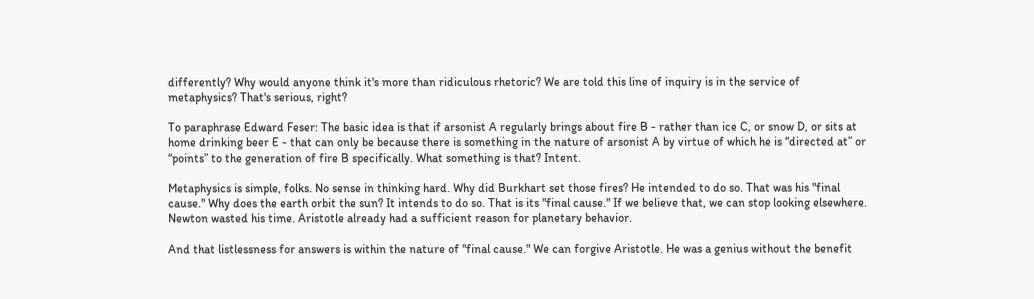differently? Why would anyone think it's more than ridiculous rhetoric? We are told this line of inquiry is in the service of metaphysics? That's serious, right?

To paraphrase Edward Feser: The basic idea is that if arsonist A regularly brings about fire B - rather than ice C, or snow D, or sits at home drinking beer E - that can only be because there is something in the nature of arsonist A by virtue of which he is “directed at” or “points” to the generation of fire B specifically. What something is that? Intent.

Metaphysics is simple, folks. No sense in thinking hard. Why did Burkhart set those fires? He intended to do so. That was his "final cause." Why does the earth orbit the sun? It intends to do so. That is its "final cause." If we believe that, we can stop looking elsewhere. Newton wasted his time. Aristotle already had a sufficient reason for planetary behavior.

And that listlessness for answers is within the nature of "final cause." We can forgive Aristotle. He was a genius without the benefit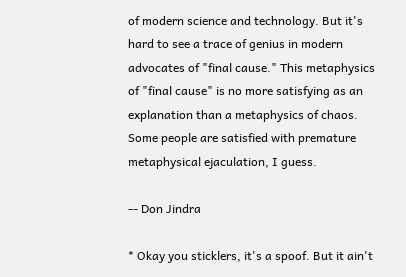of modern science and technology. But it's hard to see a trace of genius in modern advocates of "final cause." This metaphysics of "final cause" is no more satisfying as an explanation than a metaphysics of chaos. Some people are satisfied with premature metaphysical ejaculation, I guess.

-- Don Jindra

* Okay you sticklers, it's a spoof. But it ain't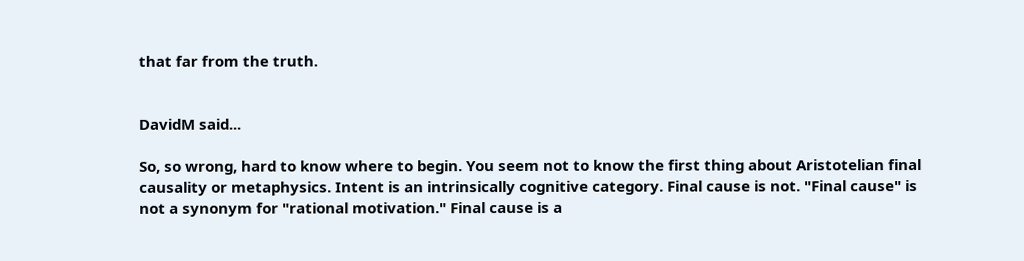that far from the truth.


DavidM said...

So, so wrong, hard to know where to begin. You seem not to know the first thing about Aristotelian final causality or metaphysics. Intent is an intrinsically cognitive category. Final cause is not. "Final cause" is not a synonym for "rational motivation." Final cause is a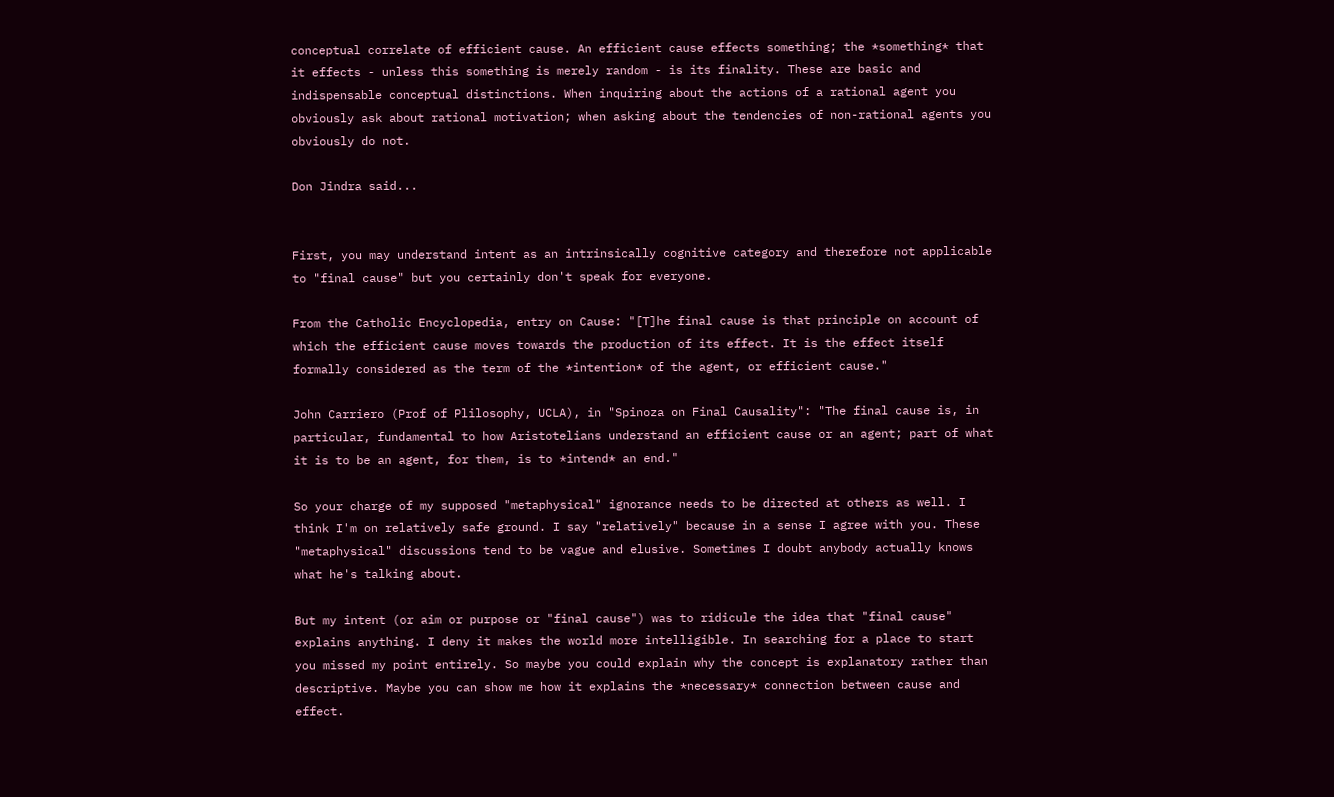conceptual correlate of efficient cause. An efficient cause effects something; the *something* that it effects - unless this something is merely random - is its finality. These are basic and indispensable conceptual distinctions. When inquiring about the actions of a rational agent you obviously ask about rational motivation; when asking about the tendencies of non-rational agents you obviously do not.

Don Jindra said...


First, you may understand intent as an intrinsically cognitive category and therefore not applicable to "final cause" but you certainly don't speak for everyone.

From the Catholic Encyclopedia, entry on Cause: "[T]he final cause is that principle on account of which the efficient cause moves towards the production of its effect. It is the effect itself formally considered as the term of the *intention* of the agent, or efficient cause."

John Carriero (Prof of Plilosophy, UCLA), in "Spinoza on Final Causality": "The final cause is, in particular, fundamental to how Aristotelians understand an efficient cause or an agent; part of what it is to be an agent, for them, is to *intend* an end."

So your charge of my supposed "metaphysical" ignorance needs to be directed at others as well. I think I'm on relatively safe ground. I say "relatively" because in a sense I agree with you. These "metaphysical" discussions tend to be vague and elusive. Sometimes I doubt anybody actually knows what he's talking about.

But my intent (or aim or purpose or "final cause") was to ridicule the idea that "final cause" explains anything. I deny it makes the world more intelligible. In searching for a place to start you missed my point entirely. So maybe you could explain why the concept is explanatory rather than descriptive. Maybe you can show me how it explains the *necessary* connection between cause and effect.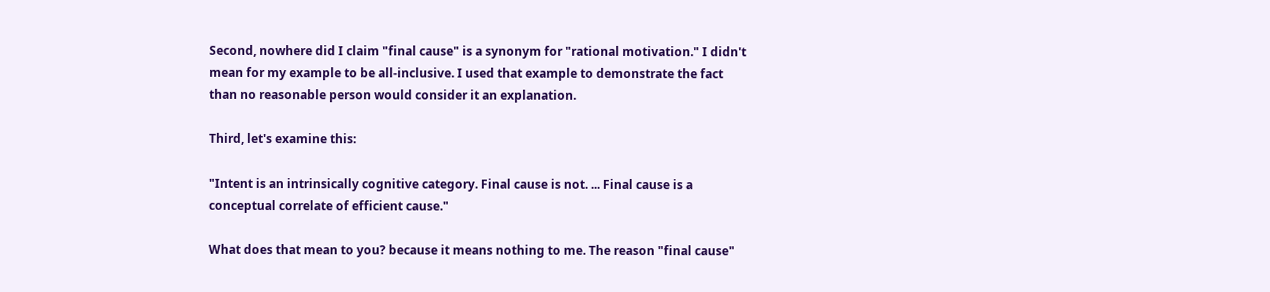Second, nowhere did I claim "final cause" is a synonym for "rational motivation." I didn't mean for my example to be all-inclusive. I used that example to demonstrate the fact than no reasonable person would consider it an explanation.

Third, let's examine this:

"Intent is an intrinsically cognitive category. Final cause is not. ... Final cause is a conceptual correlate of efficient cause."

What does that mean to you? because it means nothing to me. The reason "final cause"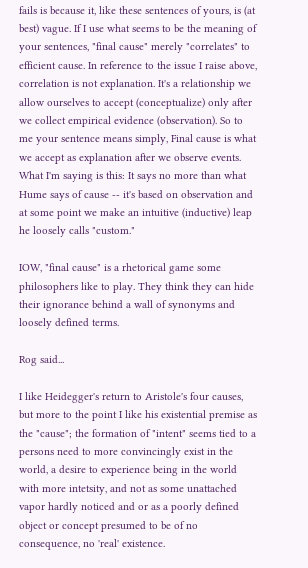fails is because it, like these sentences of yours, is (at best) vague. If I use what seems to be the meaning of your sentences, "final cause" merely "correlates" to efficient cause. In reference to the issue I raise above, correlation is not explanation. It's a relationship we allow ourselves to accept (conceptualize) only after we collect empirical evidence (observation). So to me your sentence means simply, Final cause is what we accept as explanation after we observe events. What I'm saying is this: It says no more than what Hume says of cause -- it's based on observation and at some point we make an intuitive (inductive) leap he loosely calls "custom."

IOW, "final cause" is a rhetorical game some philosophers like to play. They think they can hide their ignorance behind a wall of synonyms and loosely defined terms.

Rog said...

I like Heidegger's return to Aristole's four causes, but more to the point I like his existential premise as the "cause"; the formation of "intent" seems tied to a persons need to more convincingly exist in the world, a desire to experience being in the world with more intetsity, and not as some unattached vapor hardly noticed and or as a poorly defined object or concept presumed to be of no consequence, no 'real' existence.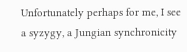Unfortunately perhaps for me, I see a syzygy, a Jungian synchronicity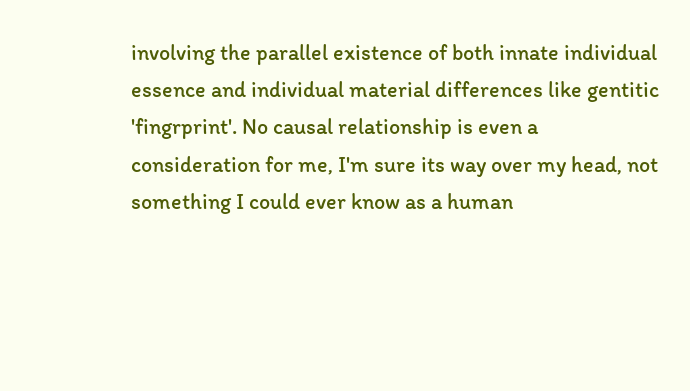involving the parallel existence of both innate individual essence and individual material differences like gentitic 'fingrprint'. No causal relationship is even a consideration for me, I'm sure its way over my head, not something I could ever know as a human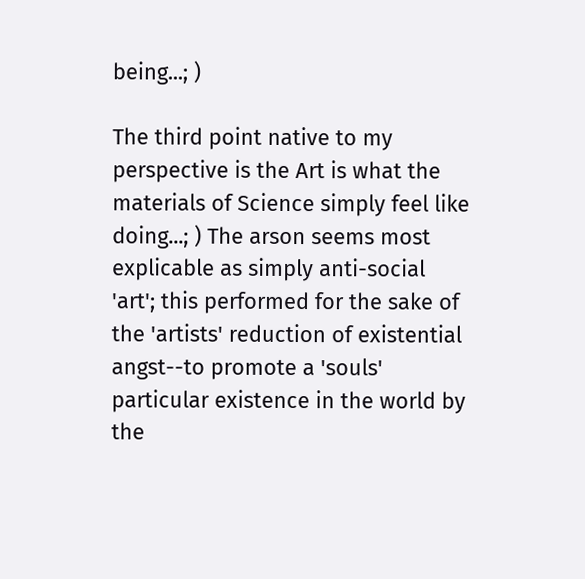being...; )

The third point native to my perspective is the Art is what the materials of Science simply feel like doing...; ) The arson seems most explicable as simply anti-social 'art'; this performed for the sake of the 'artists' reduction of existential angst--to promote a 'souls' particular existence in the world by the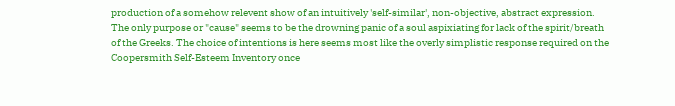production of a somehow relevent show of an intuitively 'self-similar', non-objective, abstract expression. The only purpose or "cause" seems to be the drowning panic of a soul aspixiating for lack of the spirit/breath of the Greeks. The choice of intentions is here seems most like the overly simplistic response required on the Coopersmith Self-Esteem Inventory once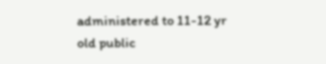administered to 11-12 yr old public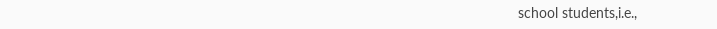school students,i.e.,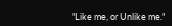"Like me, or Unlike me."